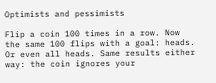Optimists and pessimists

Flip a coin 100 times in a row. Now the same 100 flips with a goal: heads. Or even all heads. Same results either way: the coin ignores your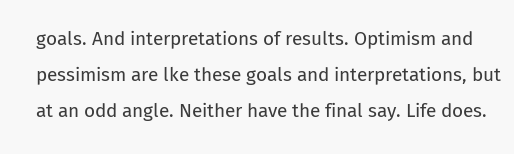goals. And interpretations of results. Optimism and pessimism are lke these goals and interpretations, but at an odd angle. Neither have the final say. Life does.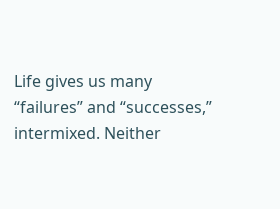Life gives us many “failures” and “successes,” intermixed. Neither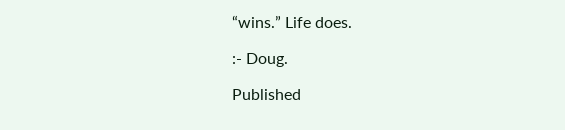“wins.” Life does.

:- Doug.

Published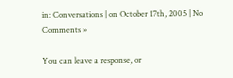in: Conversations | on October 17th, 2005 | No Comments »

You can leave a response, or